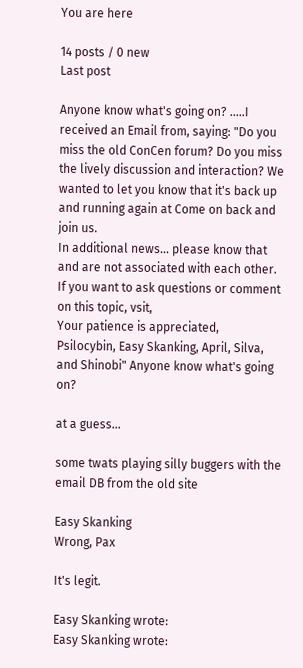You are here

14 posts / 0 new
Last post

Anyone know what's going on? .....I received an Email from, saying: "Do you miss the old ConCen forum? Do you miss the lively discussion and interaction? We wanted to let you know that it's back up and running again at Come on back and join us.
In additional news... please know that and are not associated with each other.
If you want to ask questions or comment on this topic, vsit,
Your patience is appreciated,
Psilocybin, Easy Skanking, April, Silva, and Shinobi" Anyone know what's going on?

at a guess...

some twats playing silly buggers with the email DB from the old site

Easy Skanking
Wrong, Pax

It's legit.

Easy Skanking wrote:
Easy Skanking wrote: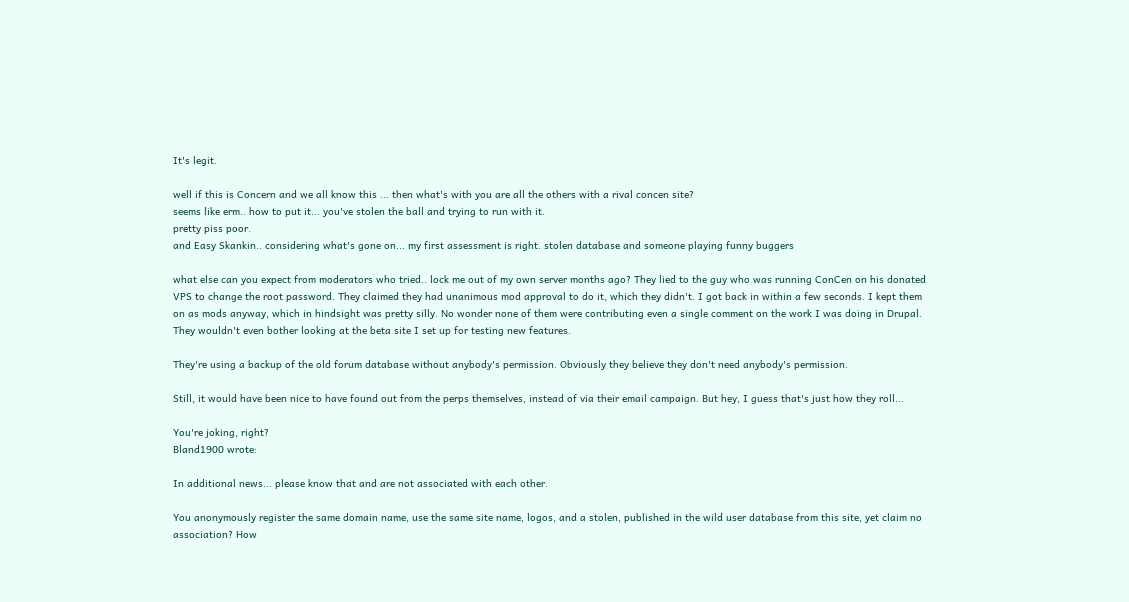It's legit.

well if this is Concern and we all know this ... then what's with you are all the others with a rival concen site?
seems like erm.. how to put it... you've stolen the ball and trying to run with it.
pretty piss poor.
and Easy Skankin.. considering what's gone on... my first assessment is right. stolen database and someone playing funny buggers

what else can you expect from moderators who tried.. lock me out of my own server months ago? They lied to the guy who was running ConCen on his donated VPS to change the root password. They claimed they had unanimous mod approval to do it, which they didn't. I got back in within a few seconds. I kept them on as mods anyway, which in hindsight was pretty silly. No wonder none of them were contributing even a single comment on the work I was doing in Drupal. They wouldn't even bother looking at the beta site I set up for testing new features.

They're using a backup of the old forum database without anybody's permission. Obviously they believe they don't need anybody's permission.

Still, it would have been nice to have found out from the perps themselves, instead of via their email campaign. But hey, I guess that's just how they roll...

You're joking, right?
Bland1900 wrote:

In additional news... please know that and are not associated with each other.

You anonymously register the same domain name, use the same site name, logos, and a stolen, published in the wild user database from this site, yet claim no association? How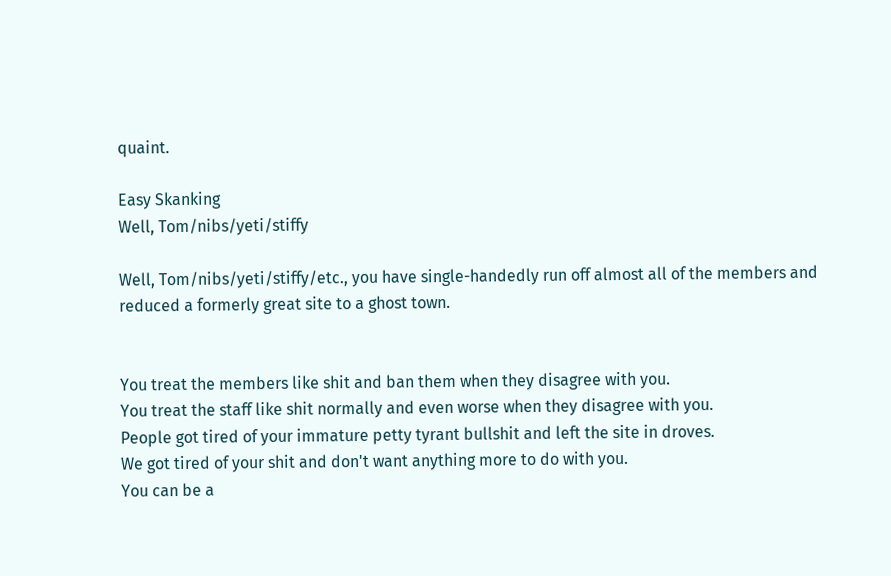quaint.

Easy Skanking
Well, Tom/nibs/yeti/stiffy

Well, Tom/nibs/yeti/stiffy/etc., you have single-handedly run off almost all of the members and reduced a formerly great site to a ghost town.


You treat the members like shit and ban them when they disagree with you.
You treat the staff like shit normally and even worse when they disagree with you.
People got tired of your immature petty tyrant bullshit and left the site in droves.
We got tired of your shit and don't want anything more to do with you.
You can be a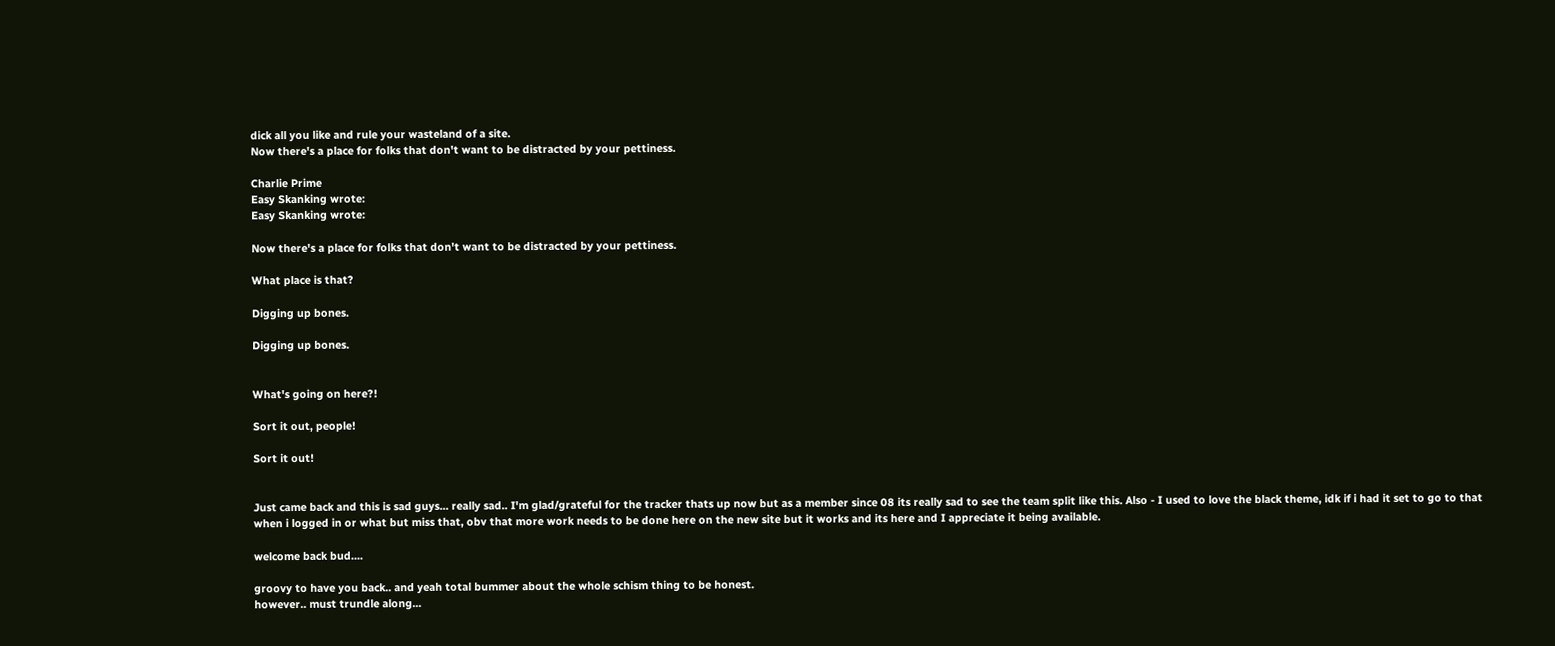dick all you like and rule your wasteland of a site.
Now there's a place for folks that don't want to be distracted by your pettiness.

Charlie Prime
Easy Skanking wrote:
Easy Skanking wrote:

Now there's a place for folks that don't want to be distracted by your pettiness.

What place is that?

Digging up bones.

Digging up bones.


What's going on here?!

Sort it out, people!

Sort it out!


Just came back and this is sad guys... really sad.. I'm glad/grateful for the tracker thats up now but as a member since 08 its really sad to see the team split like this. Also - I used to love the black theme, idk if i had it set to go to that when i logged in or what but miss that, obv that more work needs to be done here on the new site but it works and its here and I appreciate it being available.

welcome back bud....

groovy to have you back.. and yeah total bummer about the whole schism thing to be honest.
however.. must trundle along...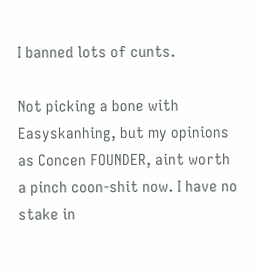I banned lots of cunts.

Not picking a bone with Easyskanhing, but my opinions as Concen FOUNDER, aint worth a pinch coon-shit now. I have no stake in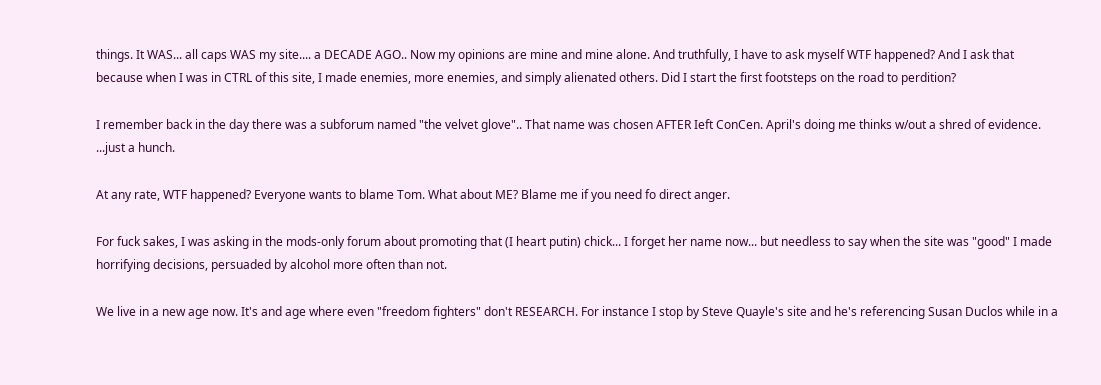things. It WAS... all caps WAS my site.... a DECADE AGO.. Now my opinions are mine and mine alone. And truthfully, I have to ask myself WTF happened? And I ask that because when I was in CTRL of this site, I made enemies, more enemies, and simply alienated others. Did I start the first footsteps on the road to perdition?

I remember back in the day there was a subforum named "the velvet glove".. That name was chosen AFTER Ieft ConCen. April's doing me thinks w/out a shred of evidence. ...just a hunch.

At any rate, WTF happened? Everyone wants to blame Tom. What about ME? Blame me if you need fo direct anger.

For fuck sakes, I was asking in the mods-only forum about promoting that (I heart putin) chick... I forget her name now... but needless to say when the site was "good" I made horrifying decisions, persuaded by alcohol more often than not.

We live in a new age now. It's and age where even "freedom fighters" don't RESEARCH. For instance I stop by Steve Quayle's site and he's referencing Susan Duclos while in a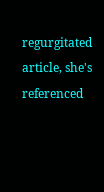regurgitated article, she's referenced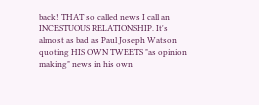back! THAT so called news I call an INCESTUOUS RELATIONSHIP. It's almost as bad as Paul Joseph Watson quoting HIS OWN TWEETS "as opinion making" news in his own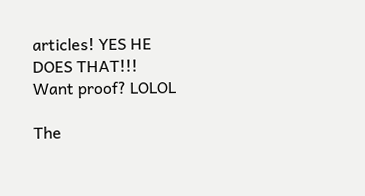articles! YES HE DOES THAT!!! Want proof? LOLOL

The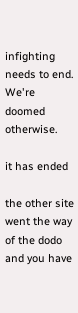infighting needs to end. We're doomed otherwise.

it has ended

the other site went the way of the dodo and you have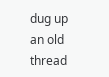dug up an old thread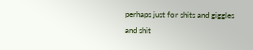perhaps just for shits and giggles and shit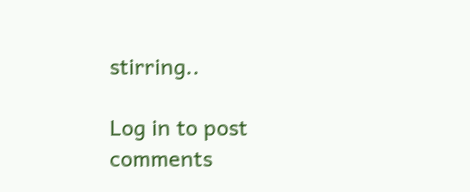stirring..

Log in to post comments